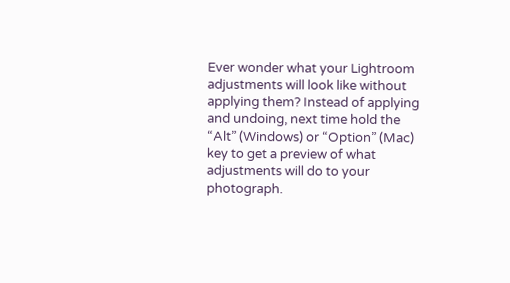Ever wonder what your Lightroom adjustments will look like without applying them? Instead of applying and undoing, next time hold the “Alt” (Windows) or “Option” (Mac) key to get a preview of what adjustments will do to your photograph.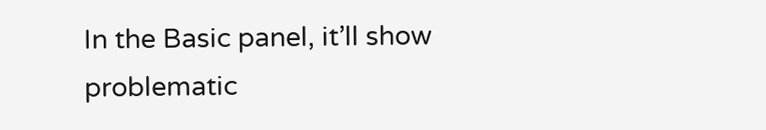In the Basic panel, it’ll show problematic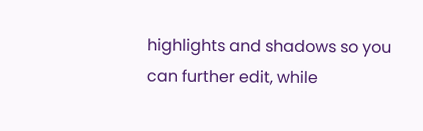highlights and shadows so you can further edit, while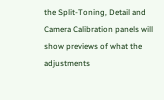the Split-Toning, Detail and Camera Calibration panels will show previews of what the adjustments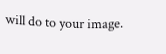will do to your image.